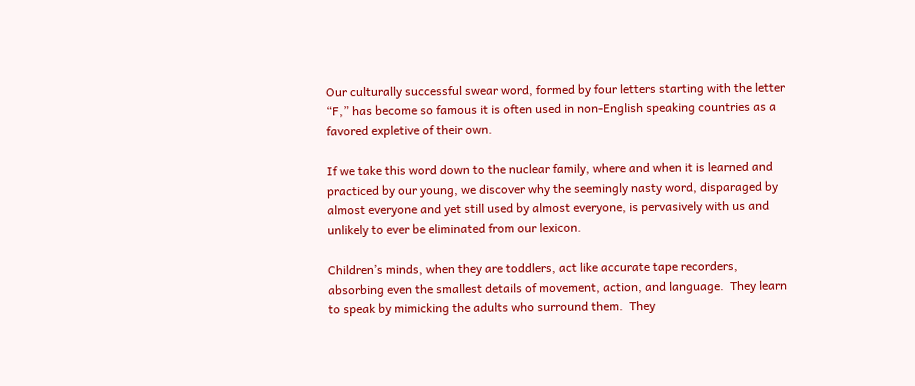Our culturally successful swear word, formed by four letters starting with the letter “F,” has become so famous it is often used in non-English speaking countries as a favored expletive of their own.

If we take this word down to the nuclear family, where and when it is learned and practiced by our young, we discover why the seemingly nasty word, disparaged by almost everyone and yet still used by almost everyone, is pervasively with us and unlikely to ever be eliminated from our lexicon.

Children’s minds, when they are toddlers, act like accurate tape recorders, absorbing even the smallest details of movement, action, and language.  They learn to speak by mimicking the adults who surround them.  They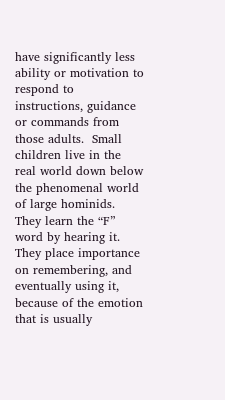have significantly less ability or motivation to respond to instructions, guidance or commands from those adults.  Small children live in the real world down below the phenomenal world of large hominids.  They learn the “F” word by hearing it.  They place importance on remembering, and eventually using it, because of the emotion that is usually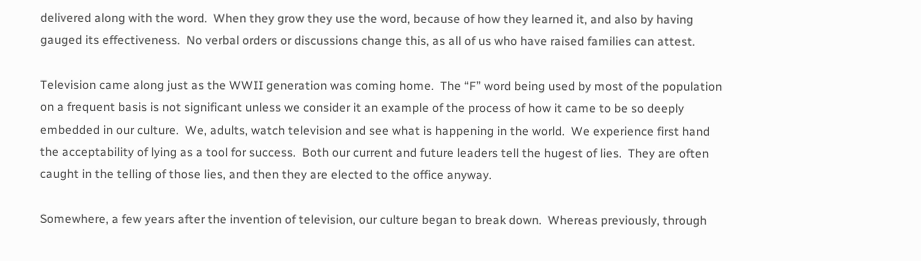delivered along with the word.  When they grow they use the word, because of how they learned it, and also by having gauged its effectiveness.  No verbal orders or discussions change this, as all of us who have raised families can attest.

Television came along just as the WWII generation was coming home.  The “F” word being used by most of the population on a frequent basis is not significant unless we consider it an example of the process of how it came to be so deeply embedded in our culture.  We, adults, watch television and see what is happening in the world.  We experience first hand the acceptability of lying as a tool for success.  Both our current and future leaders tell the hugest of lies.  They are often caught in the telling of those lies, and then they are elected to the office anyway.

Somewhere, a few years after the invention of television, our culture began to break down.  Whereas previously, through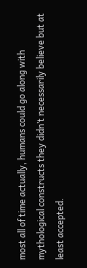most all of time actually, humans could go along with mythological constructs they didn’t necessarily believe but at least accepted.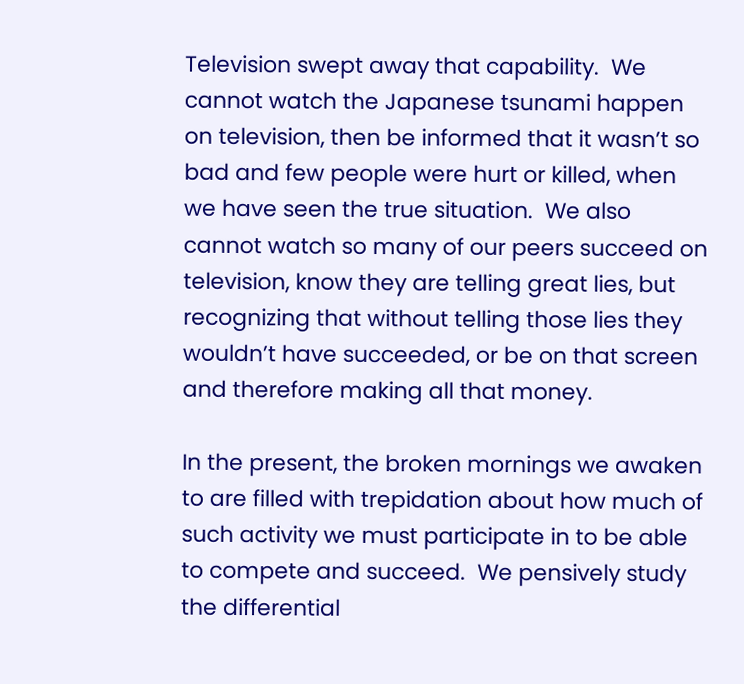Television swept away that capability.  We cannot watch the Japanese tsunami happen on television, then be informed that it wasn’t so bad and few people were hurt or killed, when we have seen the true situation.  We also cannot watch so many of our peers succeed on television, know they are telling great lies, but recognizing that without telling those lies they wouldn’t have succeeded, or be on that screen and therefore making all that money.

In the present, the broken mornings we awaken to are filled with trepidation about how much of such activity we must participate in to be able to compete and succeed.  We pensively study the differential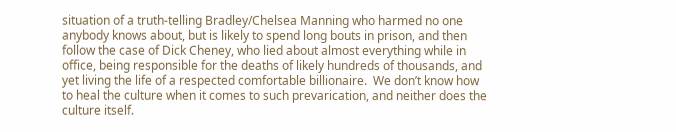situation of a truth-telling Bradley/Chelsea Manning who harmed no one anybody knows about, but is likely to spend long bouts in prison, and then follow the case of Dick Cheney, who lied about almost everything while in office, being responsible for the deaths of likely hundreds of thousands, and yet living the life of a respected comfortable billionaire.  We don’t know how to heal the culture when it comes to such prevarication, and neither does the culture itself.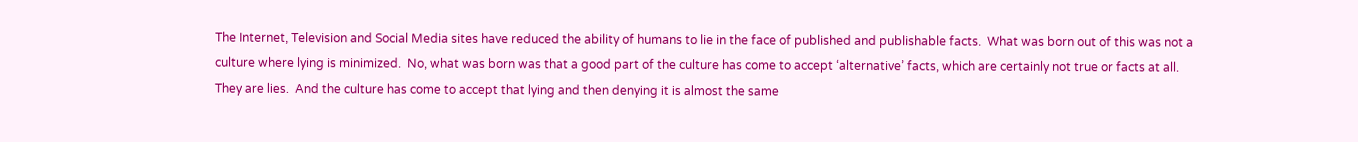The Internet, Television and Social Media sites have reduced the ability of humans to lie in the face of published and publishable facts.  What was born out of this was not a culture where lying is minimized.  No, what was born was that a good part of the culture has come to accept ‘alternative’ facts, which are certainly not true or facts at all.  They are lies.  And the culture has come to accept that lying and then denying it is almost the same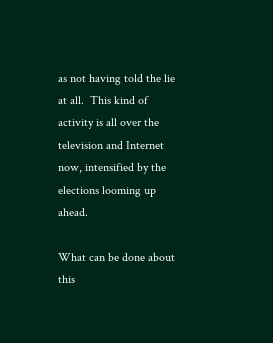as not having told the lie at all.  This kind of activity is all over the television and Internet now, intensified by the elections looming up ahead.

What can be done about this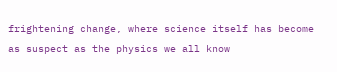frightening change, where science itself has become as suspect as the physics we all know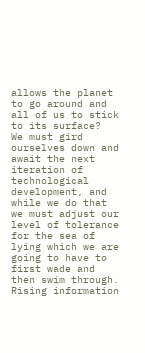allows the planet to go around and all of us to stick to its surface?  We must gird ourselves down and await the next iteration of technological development, and while we do that we must adjust our level of tolerance for the sea of lying which we are going to have to first wade and then swim through.  Rising information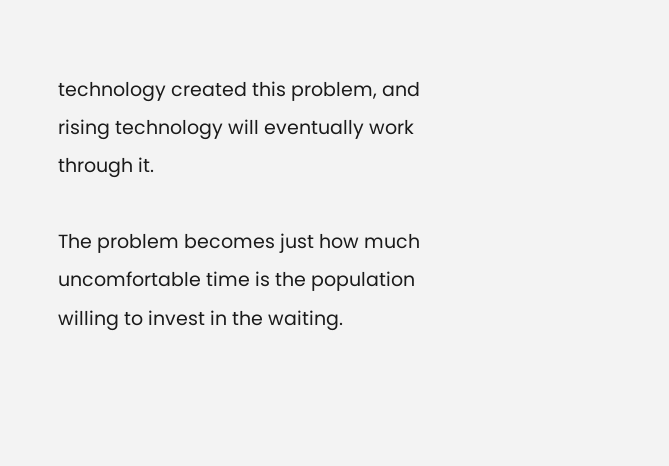technology created this problem, and rising technology will eventually work through it.

The problem becomes just how much uncomfortable time is the population willing to invest in the waiting.